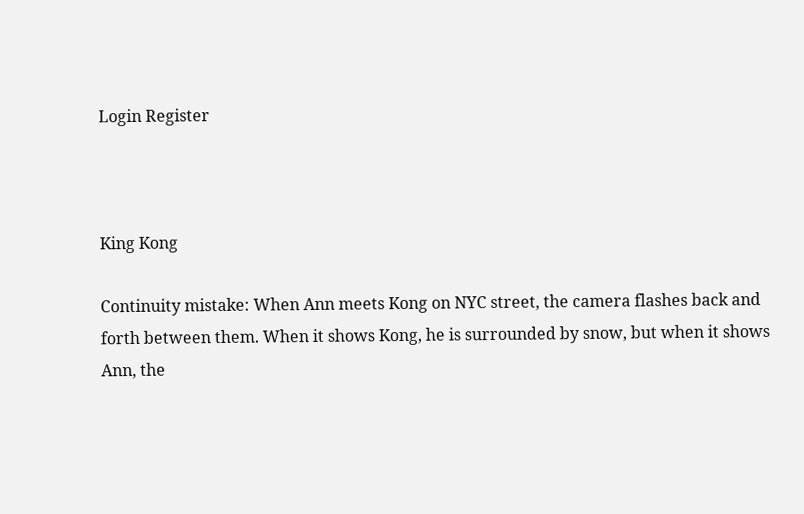Login Register



King Kong

Continuity mistake: When Ann meets Kong on NYC street, the camera flashes back and forth between them. When it shows Kong, he is surrounded by snow, but when it shows Ann, the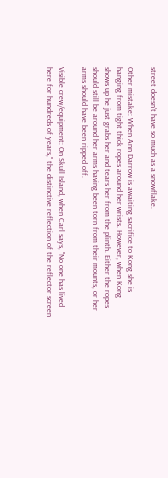street doesn't have so much as a snowflake.

Other mistake: When Ann Darrow is awaiting sacrifice to Kong she is hanging from tight thick ropes around her wrists. However, when Kong shows up he just grabs her and tears her from the plinth. Either the ropes should still be around her arms having been torn from their mounts, or her arms should have been ripped off.

Visible crew/equipment: On Skull Island, when Carl says, "No one has lived here for hundreds of years," the distinctive reflection of the reflector screen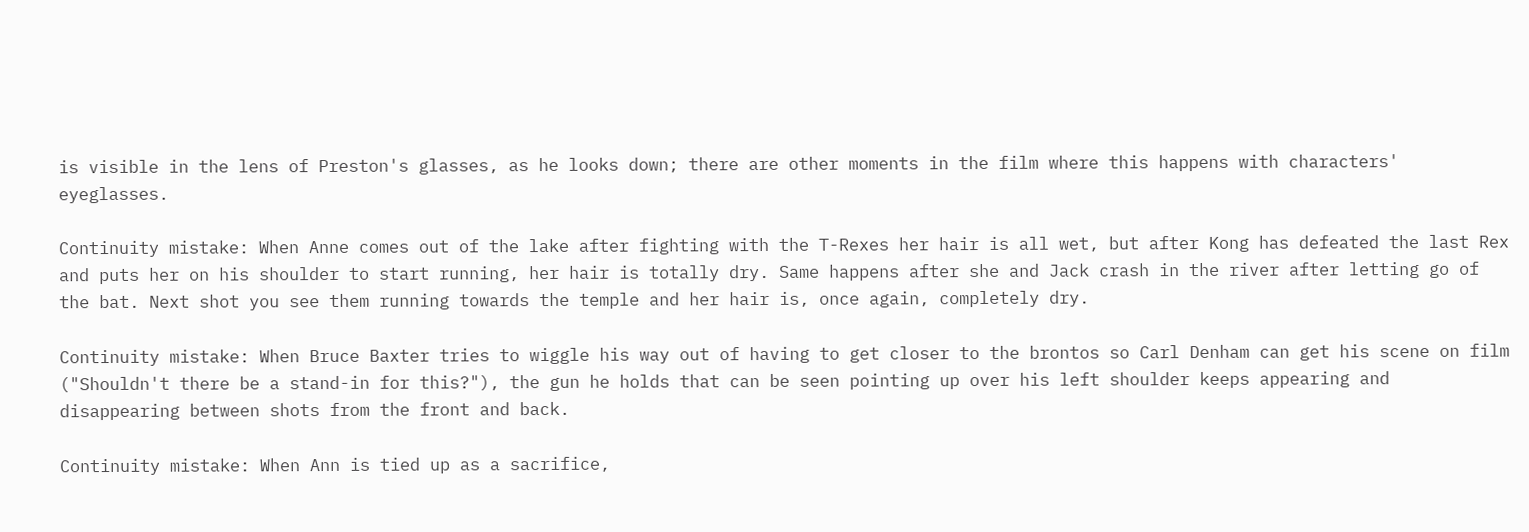is visible in the lens of Preston's glasses, as he looks down; there are other moments in the film where this happens with characters' eyeglasses.

Continuity mistake: When Anne comes out of the lake after fighting with the T-Rexes her hair is all wet, but after Kong has defeated the last Rex and puts her on his shoulder to start running, her hair is totally dry. Same happens after she and Jack crash in the river after letting go of the bat. Next shot you see them running towards the temple and her hair is, once again, completely dry.

Continuity mistake: When Bruce Baxter tries to wiggle his way out of having to get closer to the brontos so Carl Denham can get his scene on film ("Shouldn't there be a stand-in for this?"), the gun he holds that can be seen pointing up over his left shoulder keeps appearing and disappearing between shots from the front and back.

Continuity mistake: When Ann is tied up as a sacrifice,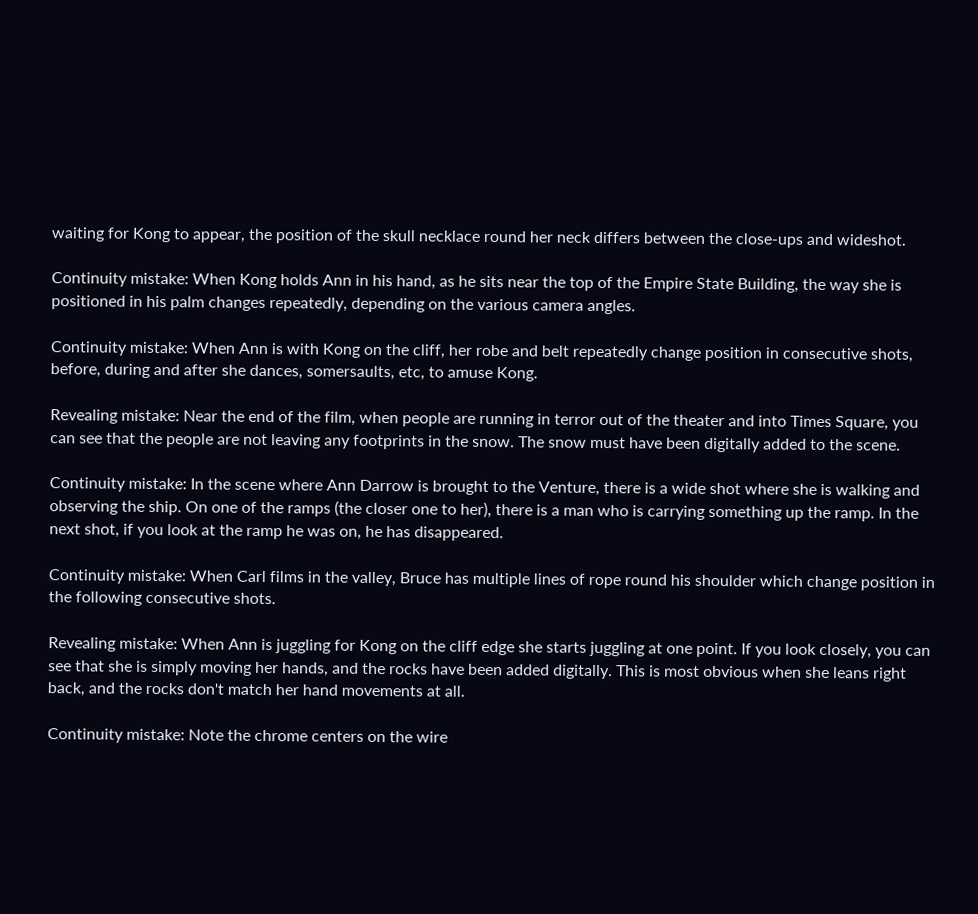waiting for Kong to appear, the position of the skull necklace round her neck differs between the close-ups and wideshot.

Continuity mistake: When Kong holds Ann in his hand, as he sits near the top of the Empire State Building, the way she is positioned in his palm changes repeatedly, depending on the various camera angles.

Continuity mistake: When Ann is with Kong on the cliff, her robe and belt repeatedly change position in consecutive shots, before, during and after she dances, somersaults, etc, to amuse Kong.

Revealing mistake: Near the end of the film, when people are running in terror out of the theater and into Times Square, you can see that the people are not leaving any footprints in the snow. The snow must have been digitally added to the scene.

Continuity mistake: In the scene where Ann Darrow is brought to the Venture, there is a wide shot where she is walking and observing the ship. On one of the ramps (the closer one to her), there is a man who is carrying something up the ramp. In the next shot, if you look at the ramp he was on, he has disappeared.

Continuity mistake: When Carl films in the valley, Bruce has multiple lines of rope round his shoulder which change position in the following consecutive shots.

Revealing mistake: When Ann is juggling for Kong on the cliff edge she starts juggling at one point. If you look closely, you can see that she is simply moving her hands, and the rocks have been added digitally. This is most obvious when she leans right back, and the rocks don't match her hand movements at all.

Continuity mistake: Note the chrome centers on the wire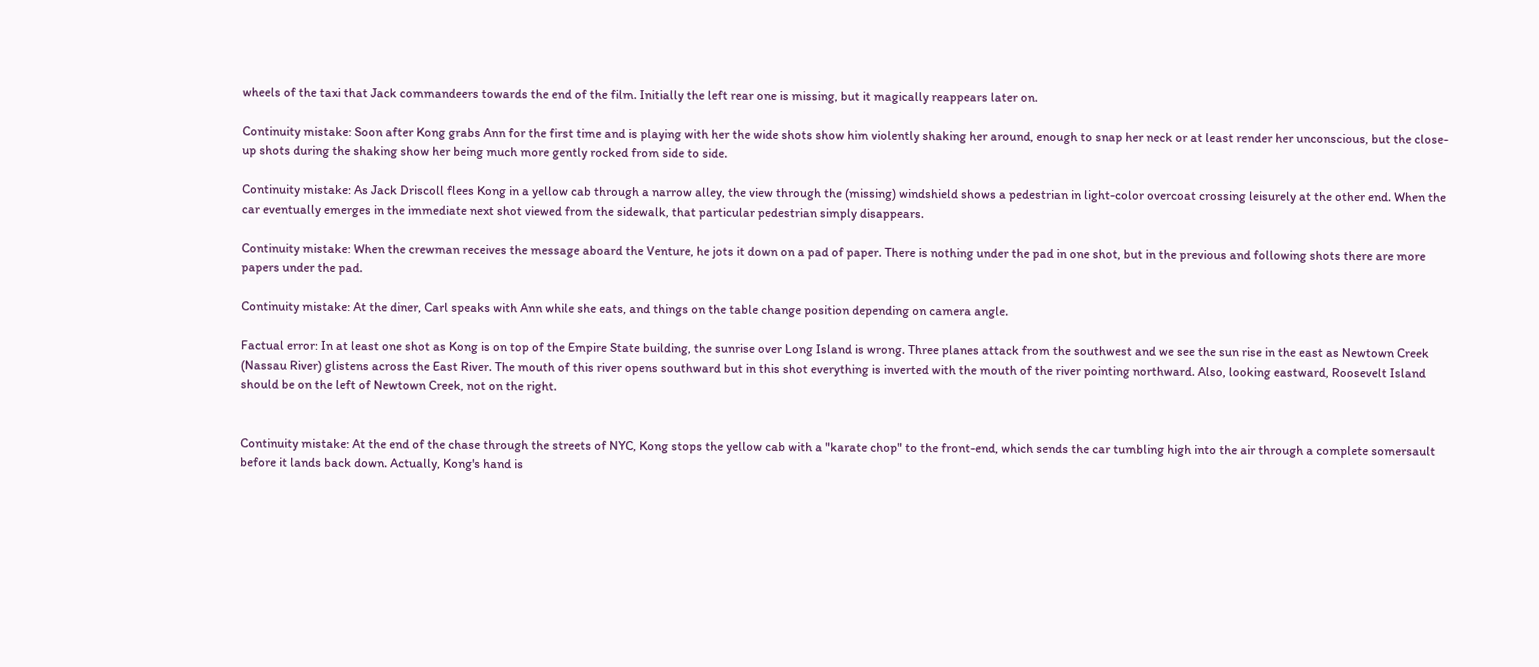wheels of the taxi that Jack commandeers towards the end of the film. Initially the left rear one is missing, but it magically reappears later on.

Continuity mistake: Soon after Kong grabs Ann for the first time and is playing with her the wide shots show him violently shaking her around, enough to snap her neck or at least render her unconscious, but the close-up shots during the shaking show her being much more gently rocked from side to side.

Continuity mistake: As Jack Driscoll flees Kong in a yellow cab through a narrow alley, the view through the (missing) windshield shows a pedestrian in light-color overcoat crossing leisurely at the other end. When the car eventually emerges in the immediate next shot viewed from the sidewalk, that particular pedestrian simply disappears.

Continuity mistake: When the crewman receives the message aboard the Venture, he jots it down on a pad of paper. There is nothing under the pad in one shot, but in the previous and following shots there are more papers under the pad.

Continuity mistake: At the diner, Carl speaks with Ann while she eats, and things on the table change position depending on camera angle.

Factual error: In at least one shot as Kong is on top of the Empire State building, the sunrise over Long Island is wrong. Three planes attack from the southwest and we see the sun rise in the east as Newtown Creek (Nassau River) glistens across the East River. The mouth of this river opens southward but in this shot everything is inverted with the mouth of the river pointing northward. Also, looking eastward, Roosevelt Island should be on the left of Newtown Creek, not on the right.


Continuity mistake: At the end of the chase through the streets of NYC, Kong stops the yellow cab with a "karate chop" to the front-end, which sends the car tumbling high into the air through a complete somersault before it lands back down. Actually, Kong's hand is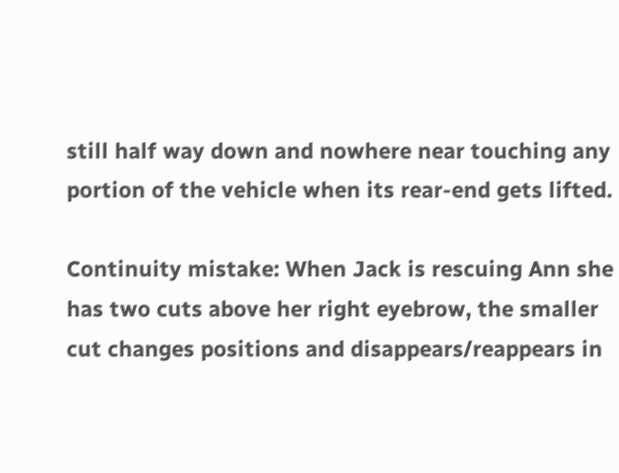still half way down and nowhere near touching any portion of the vehicle when its rear-end gets lifted.

Continuity mistake: When Jack is rescuing Ann she has two cuts above her right eyebrow, the smaller cut changes positions and disappears/reappears in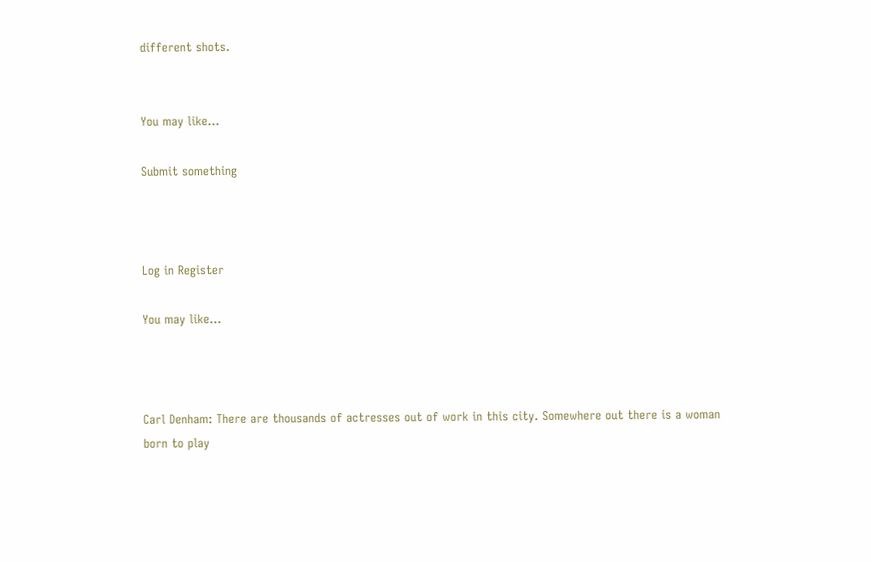different shots.


You may like...

Submit something



Log in Register

You may like...



Carl Denham: There are thousands of actresses out of work in this city. Somewhere out there is a woman born to play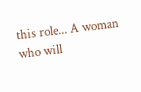this role... A woman who will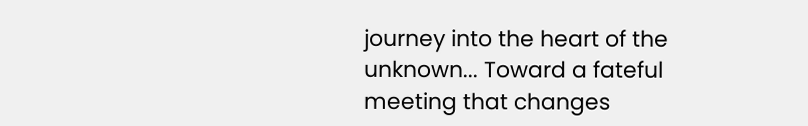journey into the heart of the unknown... Toward a fateful meeting that changes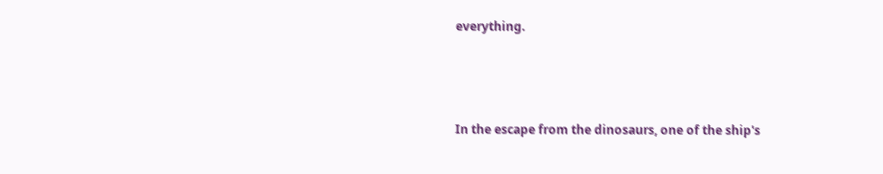everything.



In the escape from the dinosaurs, one of the ship's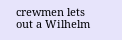crewmen lets out a Wilhelm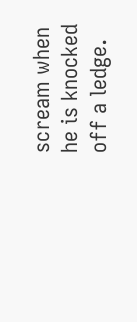scream when he is knocked off a ledge.